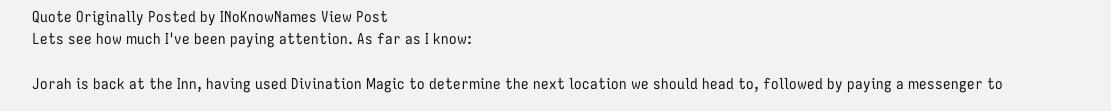Quote Originally Posted by INoKnowNames View Post
Lets see how much I've been paying attention. As far as I know:

Jorah is back at the Inn, having used Divination Magic to determine the next location we should head to, followed by paying a messenger to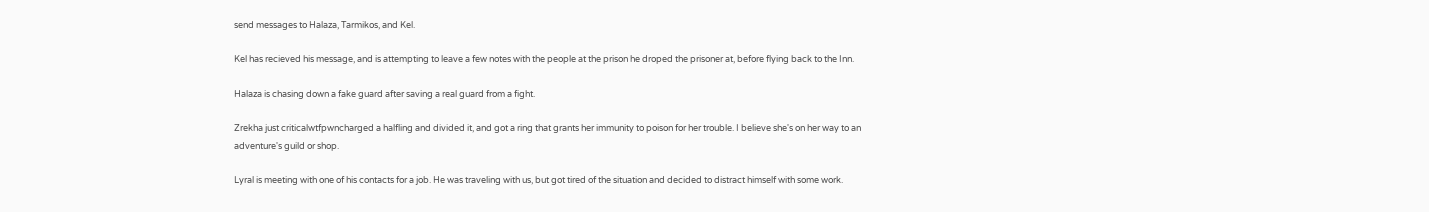send messages to Halaza, Tarmikos, and Kel.

Kel has recieved his message, and is attempting to leave a few notes with the people at the prison he droped the prisoner at, before flying back to the Inn.

Halaza is chasing down a fake guard after saving a real guard from a fight.

Zrekha just criticalwtfpwncharged a halfling and divided it, and got a ring that grants her immunity to poison for her trouble. I believe she's on her way to an adventure's guild or shop.

Lyral is meeting with one of his contacts for a job. He was traveling with us, but got tired of the situation and decided to distract himself with some work.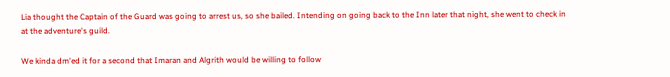Lia thought the Captain of the Guard was going to arrest us, so she bailed. Intending on going back to the Inn later that night, she went to check in at the adventure's guild.

We kinda dm'ed it for a second that Imaran and Algrith would be willing to follow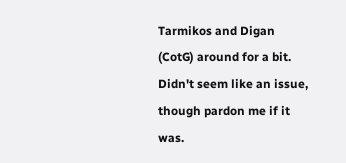Tarmikos and Digan (CotG) around for a bit. Didn't seem like an issue, though pardon me if it was.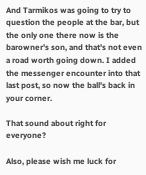And Tarmikos was going to try to question the people at the bar, but the only one there now is the barowner's son, and that's not even a road worth going down. I added the messenger encounter into that last post, so now the ball's back in your corner.

That sound about right for everyone?

Also, please wish me luck for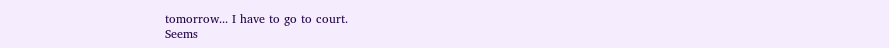tomorrow... I have to go to court.
Seems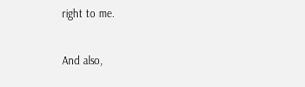right to me.

And also,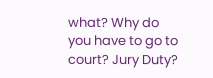what? Why do you have to go to court? Jury Duty?